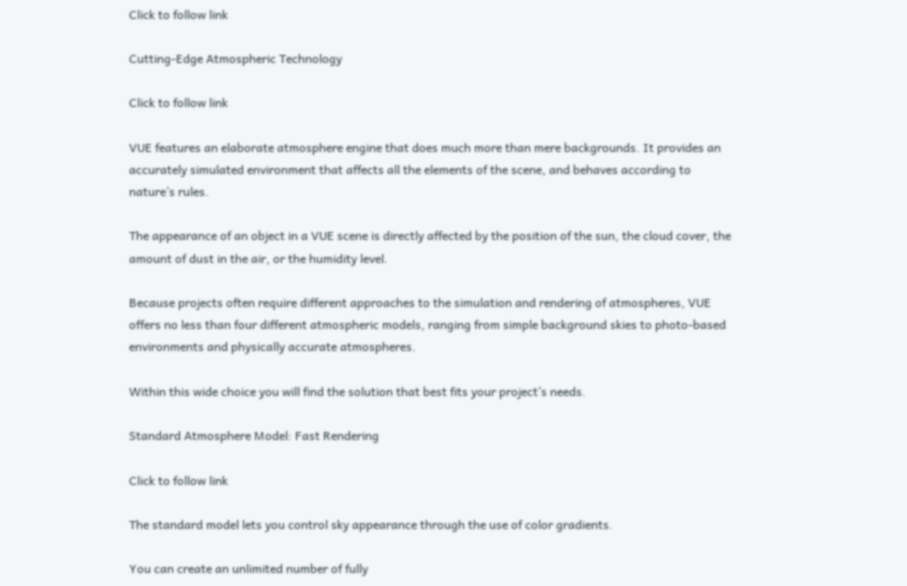Click to follow link

Cutting-Edge Atmospheric Technology

Click to follow link

VUE features an elaborate atmosphere engine that does much more than mere backgrounds. It provides an accurately simulated environment that affects all the elements of the scene, and behaves according to nature’s rules.

The appearance of an object in a VUE scene is directly affected by the position of the sun, the cloud cover, the amount of dust in the air, or the humidity level.

Because projects often require different approaches to the simulation and rendering of atmospheres, VUE offers no less than four different atmospheric models, ranging from simple background skies to photo-based environments and physically accurate atmospheres.

Within this wide choice you will find the solution that best fits your project’s needs.

Standard Atmosphere Model: Fast Rendering

Click to follow link

The standard model lets you control sky appearance through the use of color gradients.

You can create an unlimited number of fully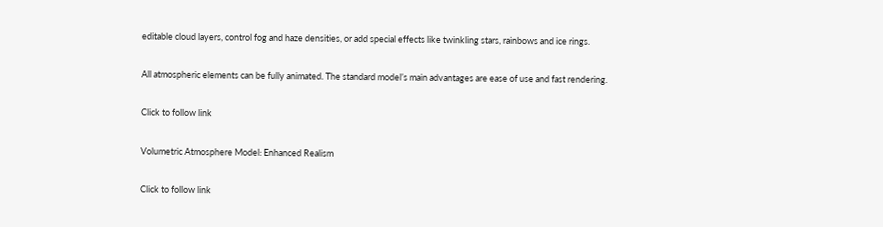editable cloud layers, control fog and haze densities, or add special effects like twinkling stars, rainbows and ice rings.

All atmospheric elements can be fully animated. The standard model’s main advantages are ease of use and fast rendering.

Click to follow link

Volumetric Atmosphere Model: Enhanced Realism

Click to follow link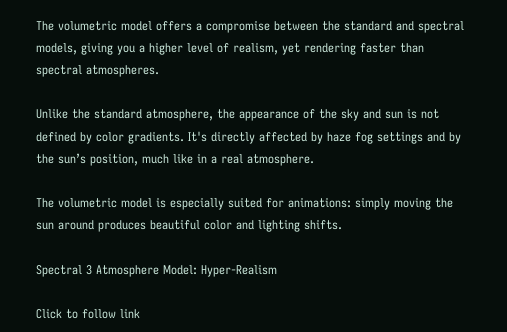The volumetric model offers a compromise between the standard and spectral models, giving you a higher level of realism, yet rendering faster than spectral atmospheres.

Unlike the standard atmosphere, the appearance of the sky and sun is not defined by color gradients. It's directly affected by haze fog settings and by the sun’s position, much like in a real atmosphere.

The volumetric model is especially suited for animations: simply moving the sun around produces beautiful color and lighting shifts.

Spectral 3 Atmosphere Model: Hyper-Realism

Click to follow link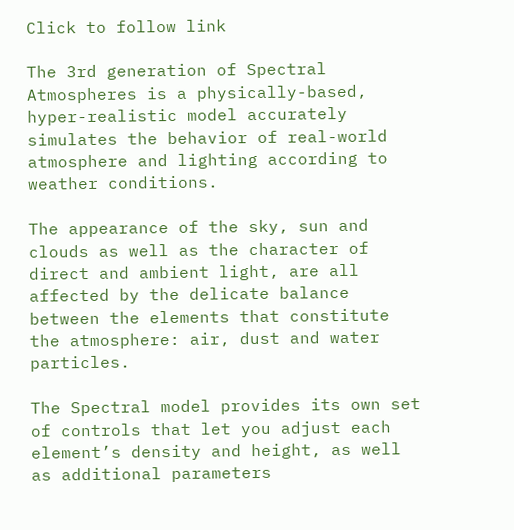Click to follow link

The 3rd generation of Spectral Atmospheres is a physically-based, hyper-realistic model accurately simulates the behavior of real-world atmosphere and lighting according to weather conditions.

The appearance of the sky, sun and clouds as well as the character of direct and ambient light, are all affected by the delicate balance between the elements that constitute the atmosphere: air, dust and water particles.

The Spectral model provides its own set of controls that let you adjust each element’s density and height, as well as additional parameters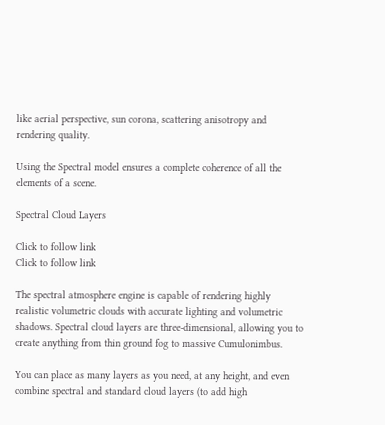like aerial perspective, sun corona, scattering anisotropy and rendering quality.

Using the Spectral model ensures a complete coherence of all the elements of a scene.

Spectral Cloud Layers

Click to follow link
Click to follow link

The spectral atmosphere engine is capable of rendering highly realistic volumetric clouds with accurate lighting and volumetric shadows. Spectral cloud layers are three-dimensional, allowing you to create anything from thin ground fog to massive Cumulonimbus.

You can place as many layers as you need, at any height, and even combine spectral and standard cloud layers (to add high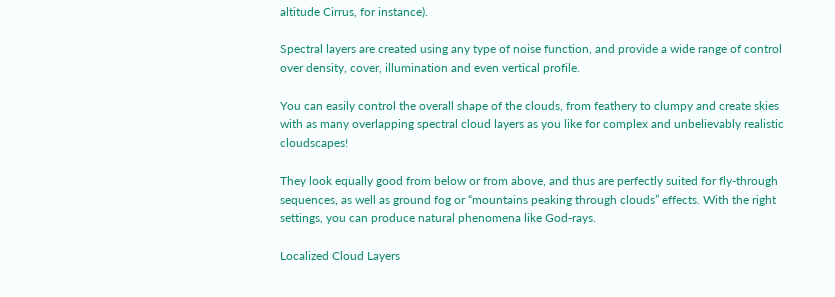altitude Cirrus, for instance).

Spectral layers are created using any type of noise function, and provide a wide range of control over density, cover, illumination and even vertical profile.

You can easily control the overall shape of the clouds, from feathery to clumpy and create skies with as many overlapping spectral cloud layers as you like for complex and unbelievably realistic cloudscapes!

They look equally good from below or from above, and thus are perfectly suited for fly-through sequences, as well as ground fog or “mountains peaking through clouds” effects. With the right settings, you can produce natural phenomena like God-rays.

Localized Cloud Layers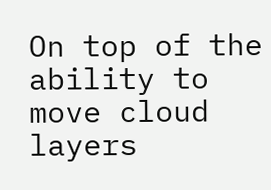On top of the ability to move cloud layers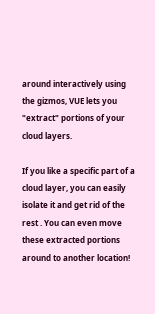around interactively using the gizmos, VUE lets you "extract" portions of your cloud layers.

If you like a specific part of a cloud layer, you can easily isolate it and get rid of the rest . You can even move these extracted portions around to another location!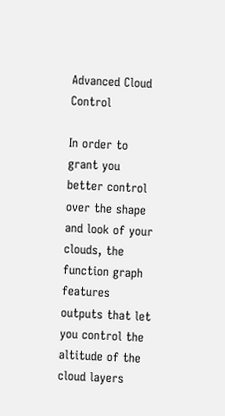Advanced Cloud Control

In order to grant you better control over the shape and look of your clouds, the function graph features outputs that let you control the altitude of the cloud layers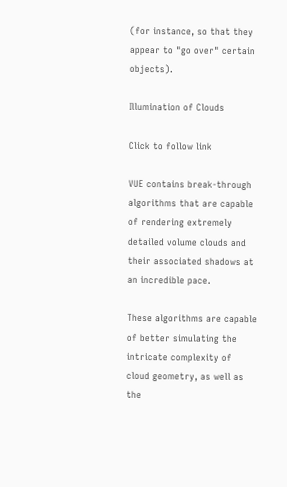(for instance, so that they appear to "go over" certain objects).

Illumination of Clouds

Click to follow link

VUE contains break-through algorithms that are capable of rendering extremely detailed volume clouds and their associated shadows at an incredible pace.

These algorithms are capable of better simulating the intricate complexity of cloud geometry, as well as the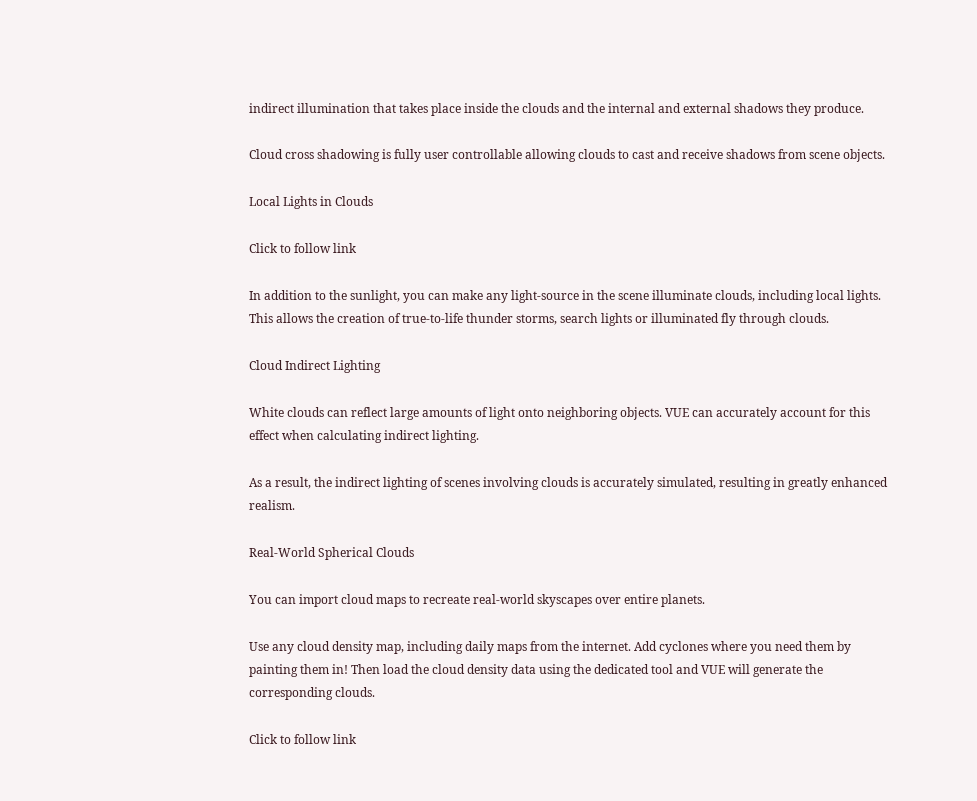indirect illumination that takes place inside the clouds and the internal and external shadows they produce.

Cloud cross shadowing is fully user controllable allowing clouds to cast and receive shadows from scene objects.

Local Lights in Clouds

Click to follow link

In addition to the sunlight, you can make any light-source in the scene illuminate clouds, including local lights. This allows the creation of true-to-life thunder storms, search lights or illuminated fly through clouds.

Cloud Indirect Lighting

White clouds can reflect large amounts of light onto neighboring objects. VUE can accurately account for this effect when calculating indirect lighting.

As a result, the indirect lighting of scenes involving clouds is accurately simulated, resulting in greatly enhanced realism.

Real-World Spherical Clouds

You can import cloud maps to recreate real-world skyscapes over entire planets.

Use any cloud density map, including daily maps from the internet. Add cyclones where you need them by painting them in! Then load the cloud density data using the dedicated tool and VUE will generate the corresponding clouds.

Click to follow link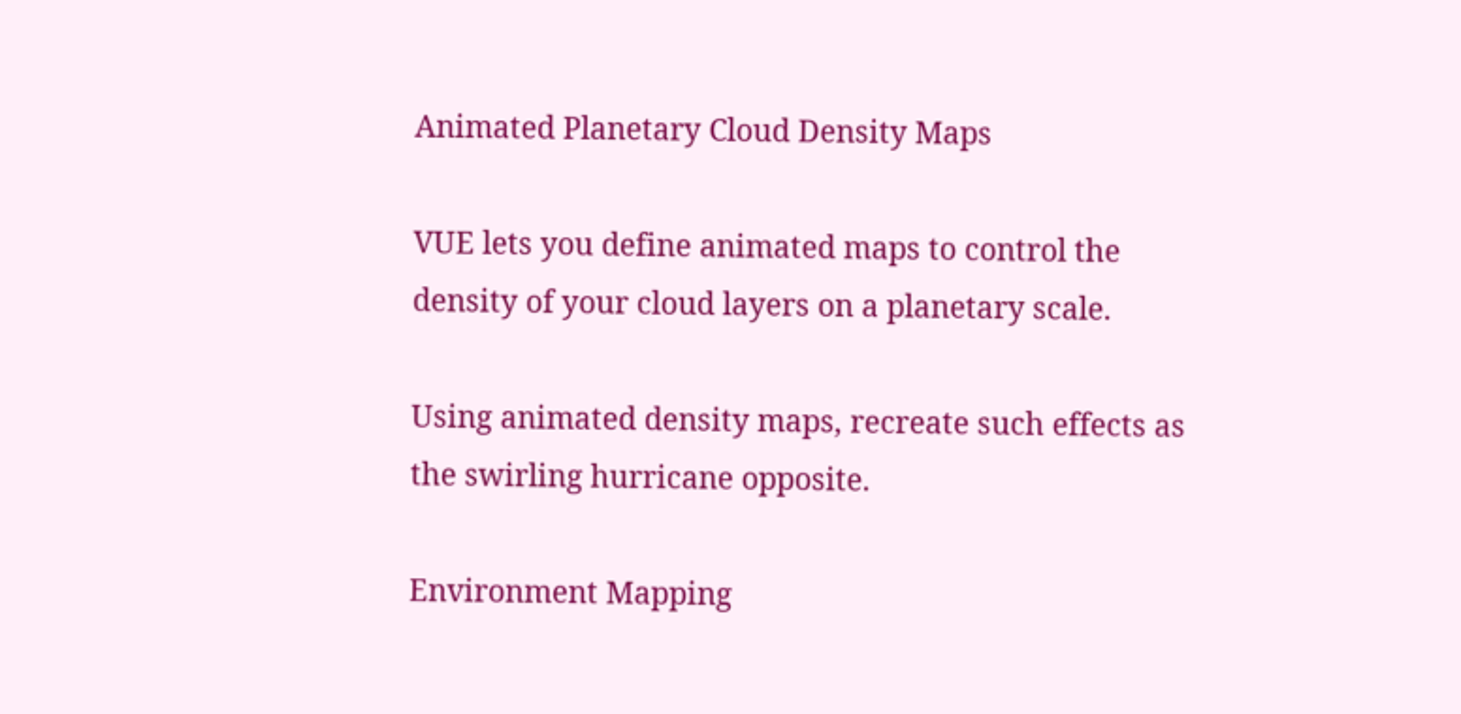Animated Planetary Cloud Density Maps

VUE lets you define animated maps to control the density of your cloud layers on a planetary scale.

Using animated density maps, recreate such effects as the swirling hurricane opposite.

Environment Mapping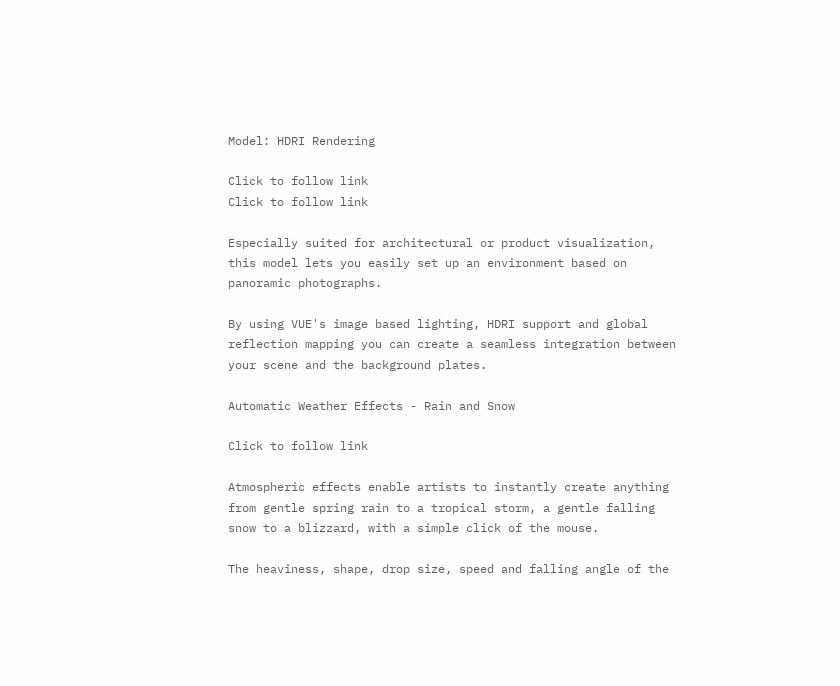Model: HDRI Rendering

Click to follow link
Click to follow link

Especially suited for architectural or product visualization, this model lets you easily set up an environment based on panoramic photographs.

By using VUE's image based lighting, HDRI support and global reflection mapping you can create a seamless integration between your scene and the background plates.

Automatic Weather Effects - Rain and Snow

Click to follow link

Atmospheric effects enable artists to instantly create anything from gentle spring rain to a tropical storm, a gentle falling snow to a blizzard, with a simple click of the mouse.

The heaviness, shape, drop size, speed and falling angle of the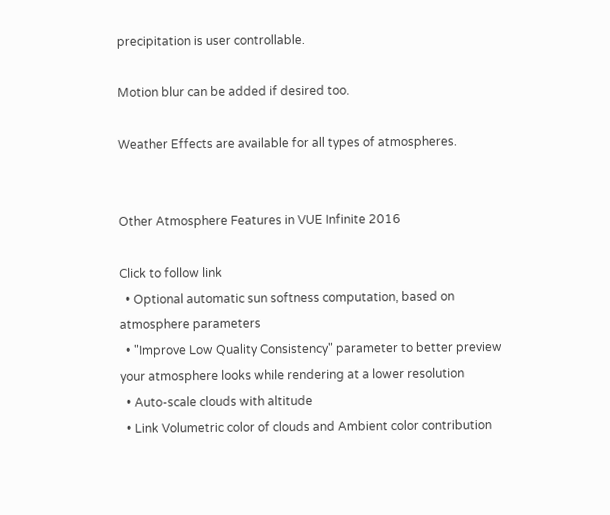precipitation is user controllable.

Motion blur can be added if desired too.

Weather Effects are available for all types of atmospheres.


Other Atmosphere Features in VUE Infinite 2016

Click to follow link
  • Optional automatic sun softness computation, based on atmosphere parameters
  • "Improve Low Quality Consistency" parameter to better preview your atmosphere looks while rendering at a lower resolution
  • Auto-scale clouds with altitude
  • Link Volumetric color of clouds and Ambient color contribution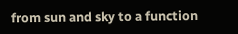from sun and sky to a function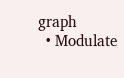graph
  • Modulate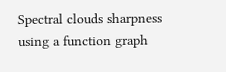Spectral clouds sharpness using a function graph